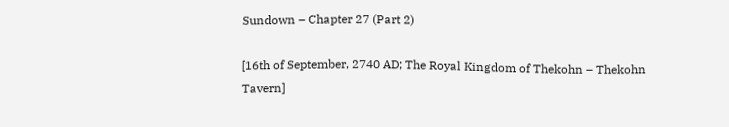Sundown – Chapter 27 (Part 2)

[16th of September, 2740 AD; The Royal Kingdom of Thekohn – Thekohn Tavern]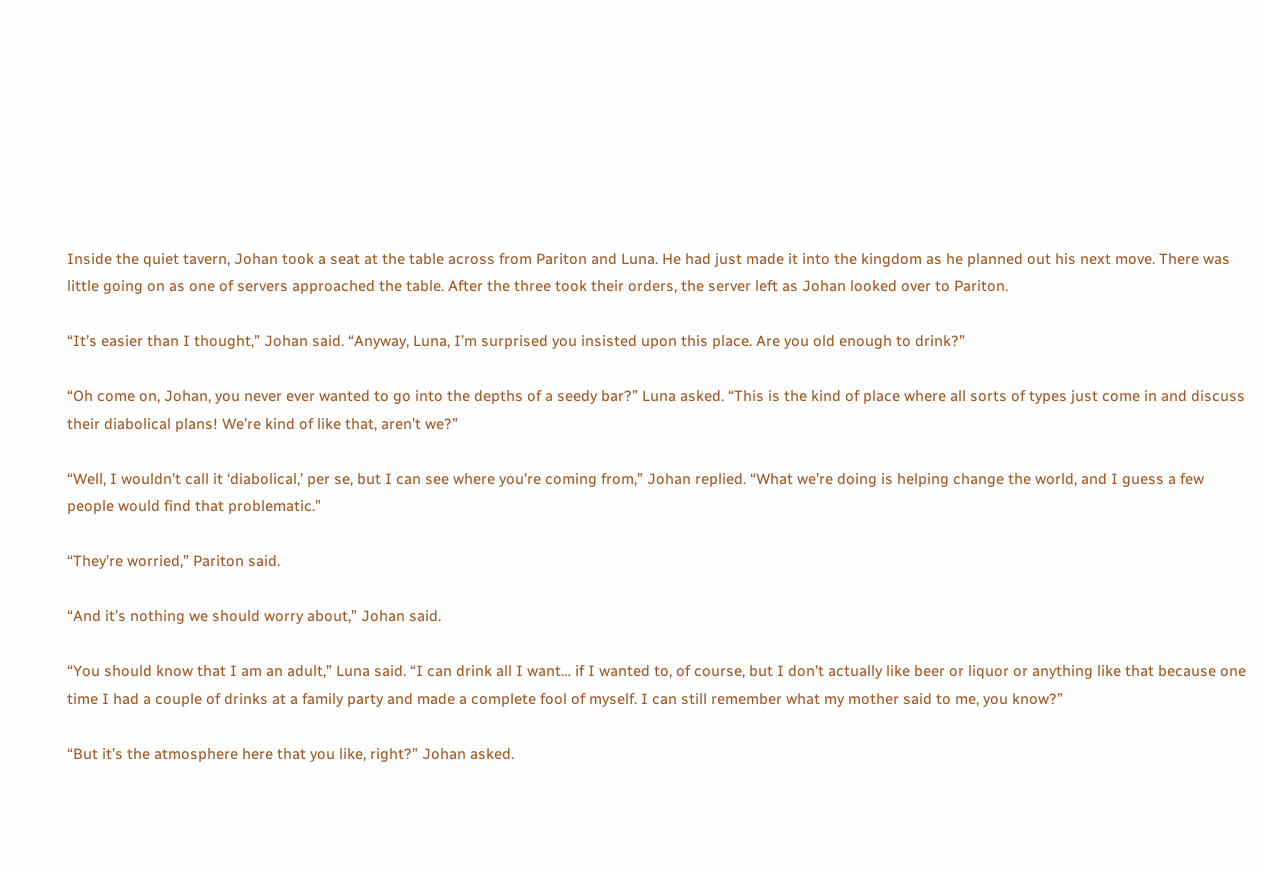Inside the quiet tavern, Johan took a seat at the table across from Pariton and Luna. He had just made it into the kingdom as he planned out his next move. There was little going on as one of servers approached the table. After the three took their orders, the server left as Johan looked over to Pariton.

“It’s easier than I thought,” Johan said. “Anyway, Luna, I’m surprised you insisted upon this place. Are you old enough to drink?”

“Oh come on, Johan, you never ever wanted to go into the depths of a seedy bar?” Luna asked. “This is the kind of place where all sorts of types just come in and discuss their diabolical plans! We’re kind of like that, aren’t we?”

“Well, I wouldn’t call it ‘diabolical,’ per se, but I can see where you’re coming from,” Johan replied. “What we’re doing is helping change the world, and I guess a few people would find that problematic.”

“They’re worried,” Pariton said.

“And it’s nothing we should worry about,” Johan said.

“You should know that I am an adult,” Luna said. “I can drink all I want… if I wanted to, of course, but I don’t actually like beer or liquor or anything like that because one time I had a couple of drinks at a family party and made a complete fool of myself. I can still remember what my mother said to me, you know?”

“But it’s the atmosphere here that you like, right?” Johan asked.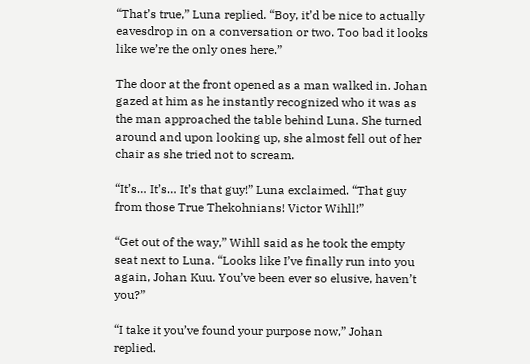“That’s true,” Luna replied. “Boy, it’d be nice to actually eavesdrop in on a conversation or two. Too bad it looks like we’re the only ones here.”

The door at the front opened as a man walked in. Johan gazed at him as he instantly recognized who it was as the man approached the table behind Luna. She turned around and upon looking up, she almost fell out of her chair as she tried not to scream.

“It’s… It’s… It’s that guy!” Luna exclaimed. “That guy from those True Thekohnians! Victor Wihll!”

“Get out of the way,” Wihll said as he took the empty seat next to Luna. “Looks like I’ve finally run into you again, Johan Kuu. You’ve been ever so elusive, haven’t you?”

“I take it you’ve found your purpose now,” Johan replied.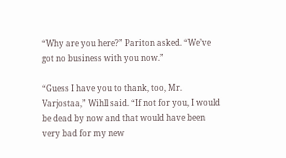“Why are you here?” Pariton asked. “We’ve got no business with you now.”

“Guess I have you to thank, too, Mr. Varjostaa,” Wihll said. “If not for you, I would be dead by now and that would have been very bad for my new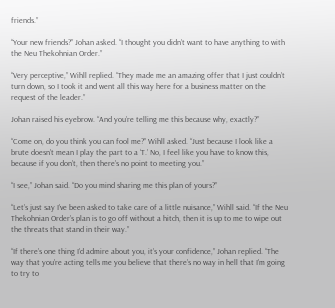friends.”

“Your new friends?” Johan asked. “I thought you didn’t want to have anything to with the Neu Thekohnian Order.”

“Very perceptive,” Wihll replied. “They made me an amazing offer that I just couldn’t turn down, so I took it and went all this way here for a business matter on the request of the leader.”

Johan raised his eyebrow. “And you’re telling me this because why, exactly?”

“Come on, do you think you can fool me?” Wihll asked. “Just because I look like a brute doesn’t mean I play the part to a ‘T.’ No, I feel like you have to know this, because if you don’t, then there’s no point to meeting you.”

“I see,” Johan said. “Do you mind sharing me this plan of yours?”

“Let’s just say I’ve been asked to take care of a little nuisance,” Wihll said. “If the Neu Thekohnian Order’s plan is to go off without a hitch, then it is up to me to wipe out the threats that stand in their way.”

“If there’s one thing I’d admire about you, it’s your confidence,” Johan replied. “The way that you’re acting tells me you believe that there’s no way in hell that I’m going to try to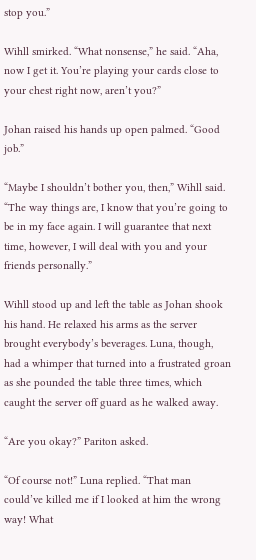stop you.”

Wihll smirked. “What nonsense,” he said. “Aha, now I get it. You’re playing your cards close to your chest right now, aren’t you?”

Johan raised his hands up open palmed. “Good job.”

“Maybe I shouldn’t bother you, then,” Wihll said. “The way things are, I know that you’re going to be in my face again. I will guarantee that next time, however, I will deal with you and your friends personally.”

Wihll stood up and left the table as Johan shook his hand. He relaxed his arms as the server brought everybody’s beverages. Luna, though, had a whimper that turned into a frustrated groan as she pounded the table three times, which caught the server off guard as he walked away.

“Are you okay?” Pariton asked.

“Of course not!” Luna replied. “That man could’ve killed me if I looked at him the wrong way! What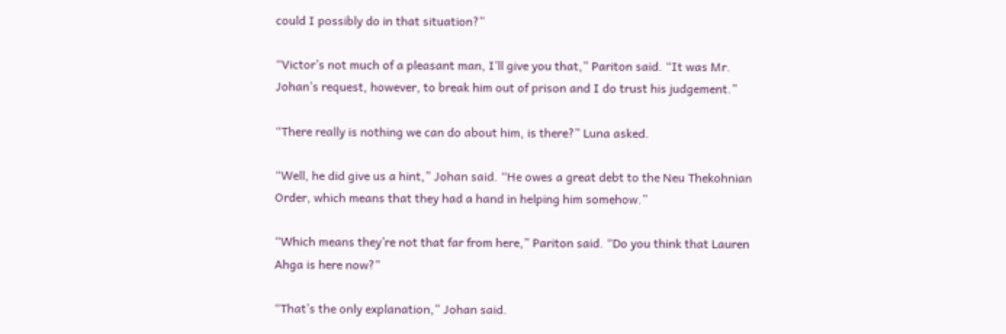could I possibly do in that situation?”

“Victor’s not much of a pleasant man, I’ll give you that,” Pariton said. “It was Mr. Johan’s request, however, to break him out of prison and I do trust his judgement.”

“There really is nothing we can do about him, is there?” Luna asked.

“Well, he did give us a hint,” Johan said. “He owes a great debt to the Neu Thekohnian Order, which means that they had a hand in helping him somehow.”

“Which means they’re not that far from here,” Pariton said. “Do you think that Lauren Ahga is here now?”

“That’s the only explanation,” Johan said.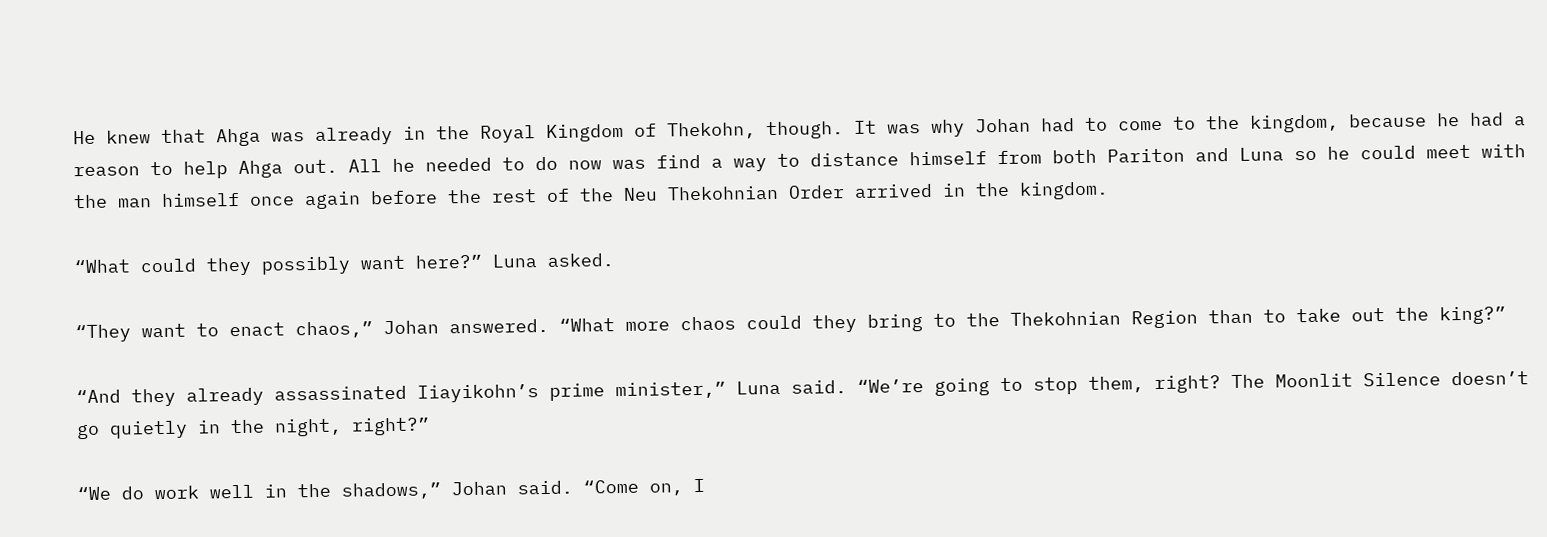He knew that Ahga was already in the Royal Kingdom of Thekohn, though. It was why Johan had to come to the kingdom, because he had a reason to help Ahga out. All he needed to do now was find a way to distance himself from both Pariton and Luna so he could meet with the man himself once again before the rest of the Neu Thekohnian Order arrived in the kingdom.

“What could they possibly want here?” Luna asked.

“They want to enact chaos,” Johan answered. “What more chaos could they bring to the Thekohnian Region than to take out the king?”

“And they already assassinated Iiayikohn’s prime minister,” Luna said. “We’re going to stop them, right? The Moonlit Silence doesn’t go quietly in the night, right?”

“We do work well in the shadows,” Johan said. “Come on, I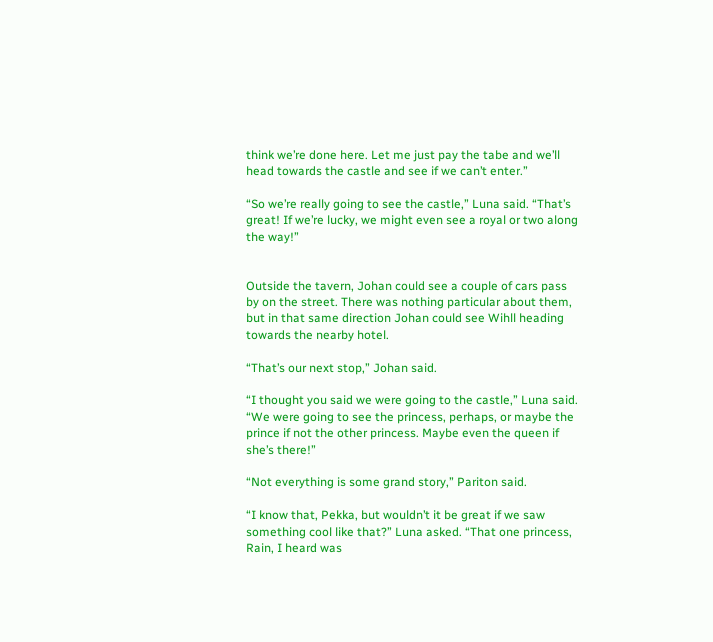think we’re done here. Let me just pay the tabe and we’ll head towards the castle and see if we can’t enter.”

“So we’re really going to see the castle,” Luna said. “That’s great! If we’re lucky, we might even see a royal or two along the way!”


Outside the tavern, Johan could see a couple of cars pass by on the street. There was nothing particular about them, but in that same direction Johan could see Wihll heading towards the nearby hotel.

“That’s our next stop,” Johan said.

“I thought you said we were going to the castle,” Luna said. “We were going to see the princess, perhaps, or maybe the prince if not the other princess. Maybe even the queen if she’s there!”

“Not everything is some grand story,” Pariton said.

“I know that, Pekka, but wouldn’t it be great if we saw something cool like that?” Luna asked. “That one princess, Rain, I heard was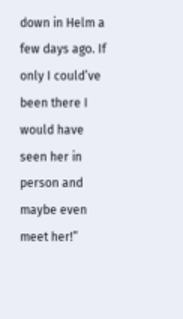down in Helm a few days ago. If only I could’ve been there I would have seen her in person and maybe even meet her!”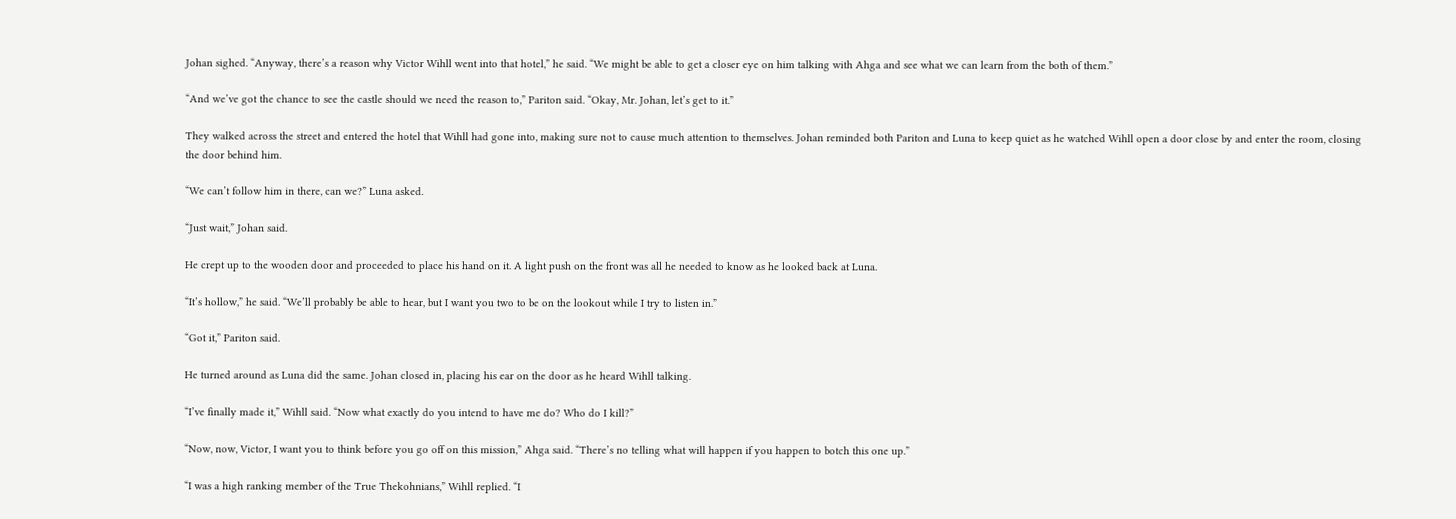Johan sighed. “Anyway, there’s a reason why Victor Wihll went into that hotel,” he said. “We might be able to get a closer eye on him talking with Ahga and see what we can learn from the both of them.”

“And we’ve got the chance to see the castle should we need the reason to,” Pariton said. “Okay, Mr. Johan, let’s get to it.”

They walked across the street and entered the hotel that Wihll had gone into, making sure not to cause much attention to themselves. Johan reminded both Pariton and Luna to keep quiet as he watched Wihll open a door close by and enter the room, closing the door behind him.

“We can’t follow him in there, can we?” Luna asked.

“Just wait,” Johan said.

He crept up to the wooden door and proceeded to place his hand on it. A light push on the front was all he needed to know as he looked back at Luna.

“It’s hollow,” he said. “We’ll probably be able to hear, but I want you two to be on the lookout while I try to listen in.”

“Got it,” Pariton said.

He turned around as Luna did the same. Johan closed in, placing his ear on the door as he heard Wihll talking.

“I’ve finally made it,” Wihll said. “Now what exactly do you intend to have me do? Who do I kill?”

“Now, now, Victor, I want you to think before you go off on this mission,” Ahga said. “There’s no telling what will happen if you happen to botch this one up.”

“I was a high ranking member of the True Thekohnians,” Wihll replied. “I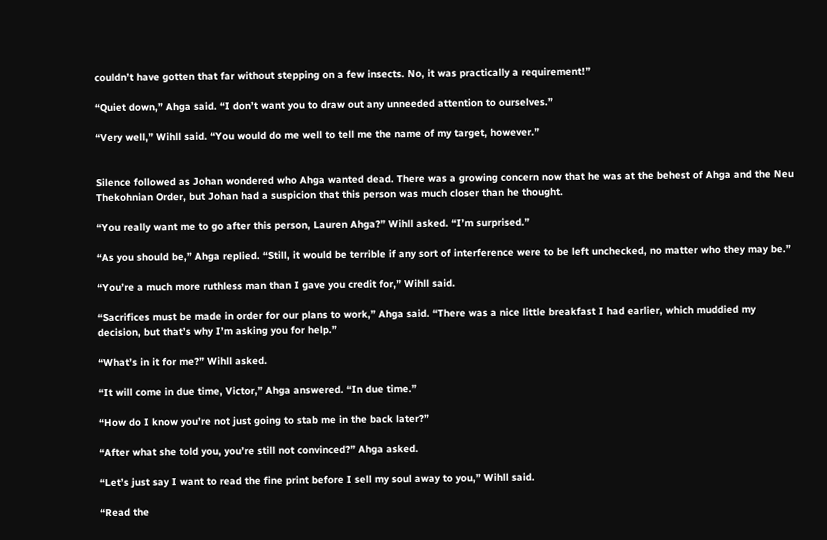couldn’t have gotten that far without stepping on a few insects. No, it was practically a requirement!”

“Quiet down,” Ahga said. “I don’t want you to draw out any unneeded attention to ourselves.”

“Very well,” Wihll said. “You would do me well to tell me the name of my target, however.”


Silence followed as Johan wondered who Ahga wanted dead. There was a growing concern now that he was at the behest of Ahga and the Neu Thekohnian Order, but Johan had a suspicion that this person was much closer than he thought.

“You really want me to go after this person, Lauren Ahga?” Wihll asked. “I’m surprised.”

“As you should be,” Ahga replied. “Still, it would be terrible if any sort of interference were to be left unchecked, no matter who they may be.”

“You’re a much more ruthless man than I gave you credit for,” Wihll said.

“Sacrifices must be made in order for our plans to work,” Ahga said. “There was a nice little breakfast I had earlier, which muddied my decision, but that’s why I’m asking you for help.”

“What’s in it for me?” Wihll asked.

“It will come in due time, Victor,” Ahga answered. “In due time.”

“How do I know you’re not just going to stab me in the back later?”

“After what she told you, you’re still not convinced?” Ahga asked.

“Let’s just say I want to read the fine print before I sell my soul away to you,” Wihll said.

“Read the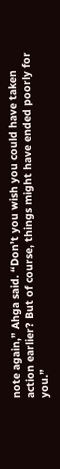note again,” Ahga said. “Don’t you wish you could have taken action earlier? But of course, things might have ended poorly for you.”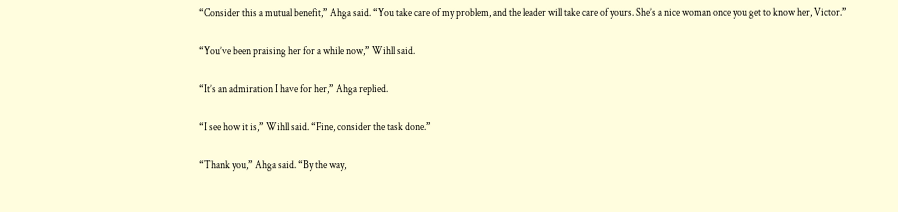“Consider this a mutual benefit,” Ahga said. “You take care of my problem, and the leader will take care of yours. She’s a nice woman once you get to know her, Victor.”

“You’ve been praising her for a while now,” Wihll said.

“It’s an admiration I have for her,” Ahga replied.

“I see how it is,” Wihll said. “Fine, consider the task done.”

“Thank you,” Ahga said. “By the way,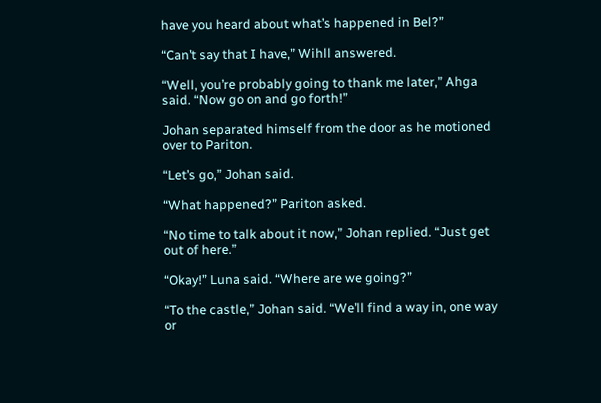have you heard about what’s happened in Bel?”

“Can’t say that I have,” Wihll answered.

“Well, you’re probably going to thank me later,” Ahga said. “Now go on and go forth!”

Johan separated himself from the door as he motioned over to Pariton.

“Let’s go,” Johan said.

“What happened?” Pariton asked.

“No time to talk about it now,” Johan replied. “Just get out of here.”

“Okay!” Luna said. “Where are we going?”

“To the castle,” Johan said. “We’ll find a way in, one way or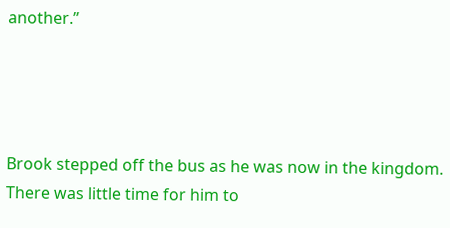another.”




Brook stepped off the bus as he was now in the kingdom. There was little time for him to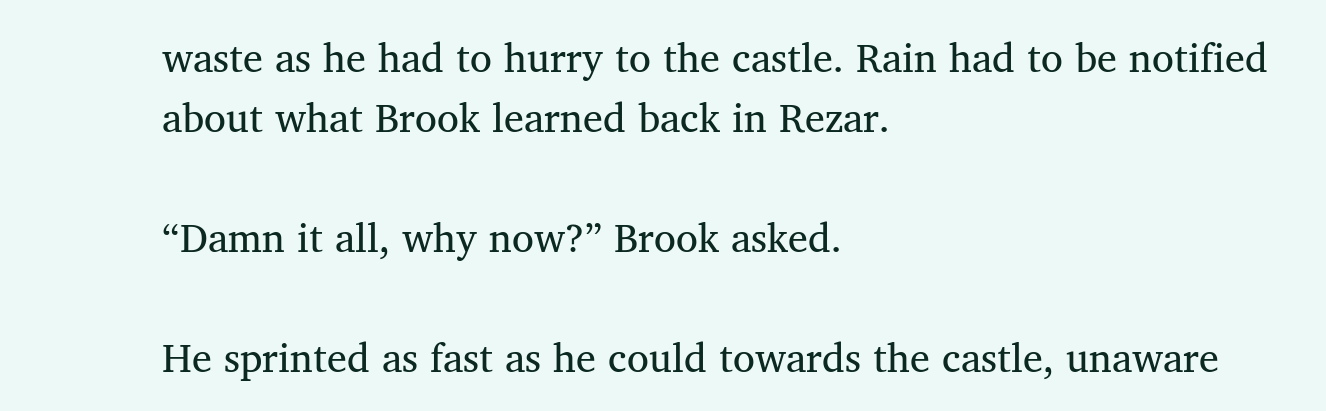waste as he had to hurry to the castle. Rain had to be notified about what Brook learned back in Rezar.

“Damn it all, why now?” Brook asked.

He sprinted as fast as he could towards the castle, unaware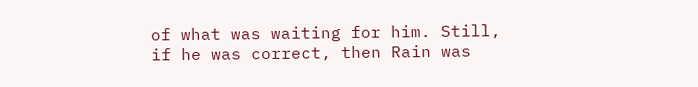of what was waiting for him. Still, if he was correct, then Rain was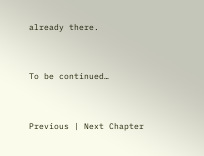already there.


To be continued…


Previous | Next Chapter